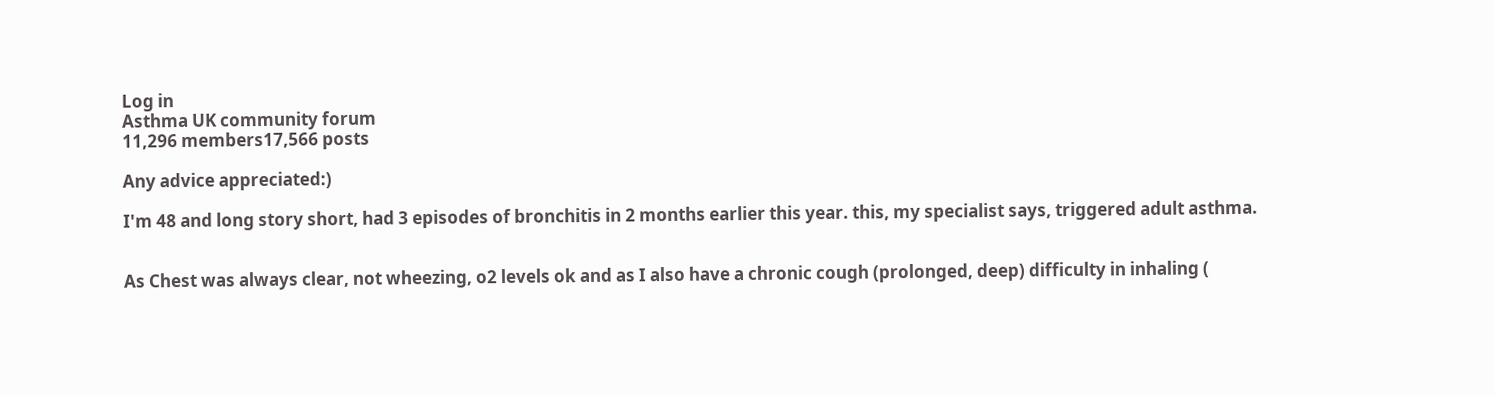Log in
Asthma UK community forum
11,296 members17,566 posts

Any advice appreciated:)

I'm 48 and long story short, had 3 episodes of bronchitis in 2 months earlier this year. this, my specialist says, triggered adult asthma.


As Chest was always clear, not wheezing, o2 levels ok and as I also have a chronic cough (prolonged, deep) difficulty in inhaling (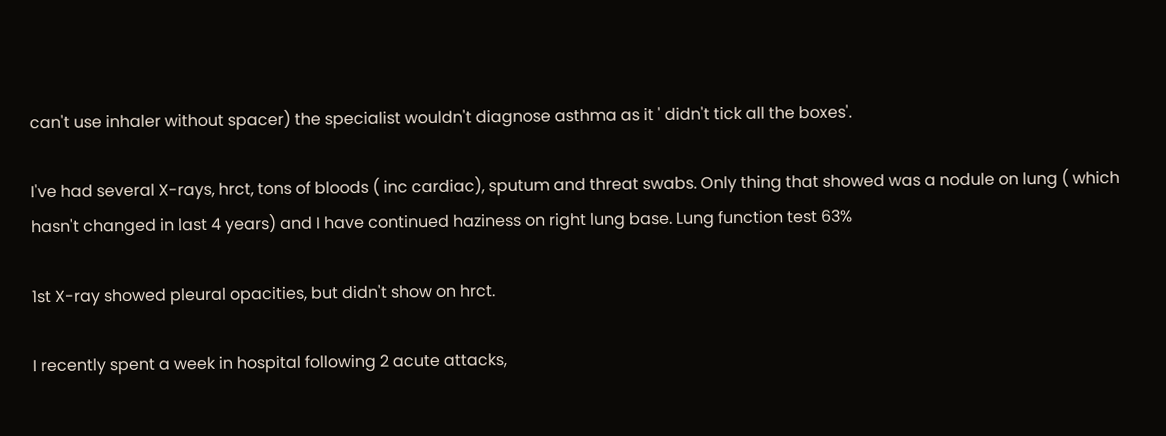can't use inhaler without spacer) the specialist wouldn't diagnose asthma as it ' didn't tick all the boxes'.

I've had several X-rays, hrct, tons of bloods ( inc cardiac), sputum and threat swabs. Only thing that showed was a nodule on lung ( which hasn't changed in last 4 years) and I have continued haziness on right lung base. Lung function test 63%

1st X-ray showed pleural opacities, but didn't show on hrct.

I recently spent a week in hospital following 2 acute attacks,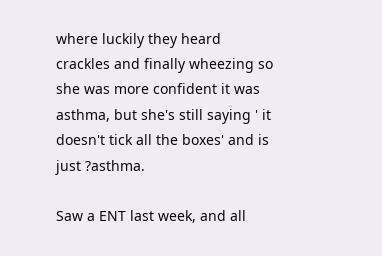where luckily they heard crackles and finally wheezing so she was more confident it was asthma, but she's still saying ' it doesn't tick all the boxes' and is just ?asthma.

Saw a ENT last week, and all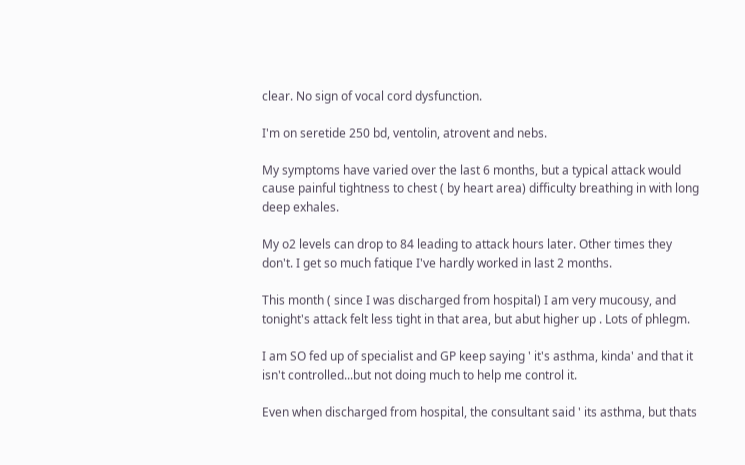clear. No sign of vocal cord dysfunction.

I'm on seretide 250 bd, ventolin, atrovent and nebs.

My symptoms have varied over the last 6 months, but a typical attack would cause painful tightness to chest ( by heart area) difficulty breathing in with long deep exhales.

My o2 levels can drop to 84 leading to attack hours later. Other times they don't. I get so much fatique I've hardly worked in last 2 months.

This month ( since I was discharged from hospital) I am very mucousy, and tonight's attack felt less tight in that area, but abut higher up . Lots of phlegm.

I am SO fed up of specialist and GP keep saying ' it's asthma, kinda' and that it isn't controlled...but not doing much to help me control it.

Even when discharged from hospital, the consultant said ' its asthma, but thats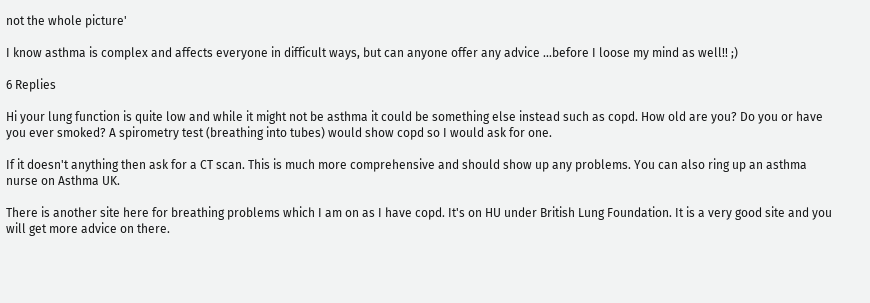not the whole picture'

I know asthma is complex and affects everyone in difficult ways, but can anyone offer any advice ...before I loose my mind as well!! ;)

6 Replies

Hi your lung function is quite low and while it might not be asthma it could be something else instead such as copd. How old are you? Do you or have you ever smoked? A spirometry test (breathing into tubes) would show copd so I would ask for one.

If it doesn't anything then ask for a CT scan. This is much more comprehensive and should show up any problems. You can also ring up an asthma nurse on Asthma UK.

There is another site here for breathing problems which I am on as I have copd. It's on HU under British Lung Foundation. It is a very good site and you will get more advice on there.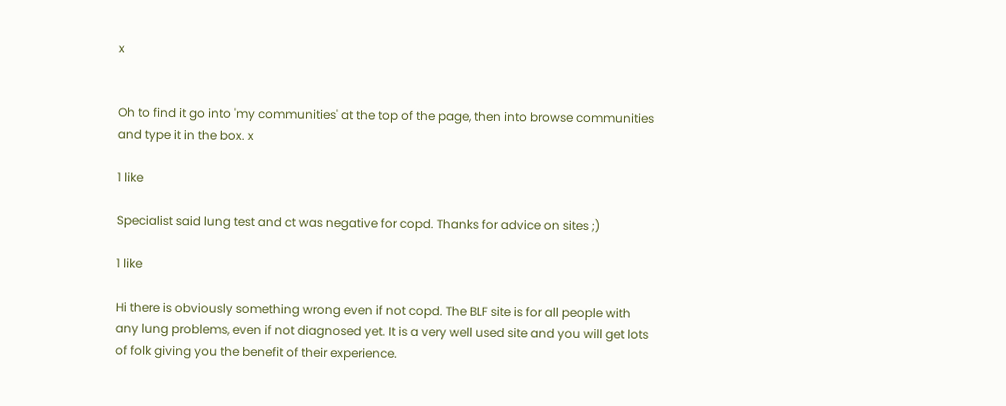x


Oh to find it go into 'my communities' at the top of the page, then into browse communities and type it in the box. x

1 like

Specialist said lung test and ct was negative for copd. Thanks for advice on sites ;)

1 like

Hi there is obviously something wrong even if not copd. The BLF site is for all people with any lung problems, even if not diagnosed yet. It is a very well used site and you will get lots of folk giving you the benefit of their experience.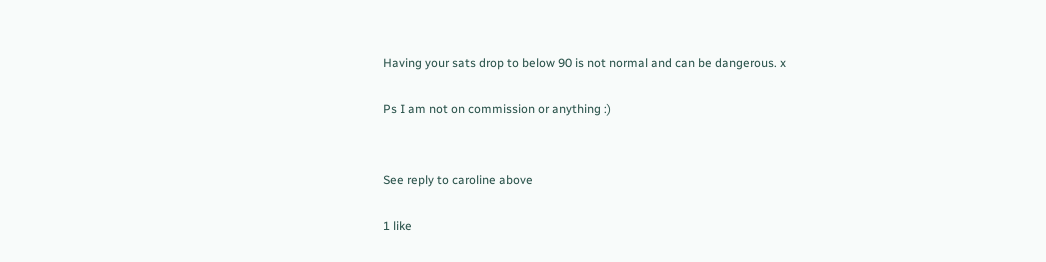Having your sats drop to below 90 is not normal and can be dangerous. x

Ps I am not on commission or anything :)


See reply to caroline above

1 like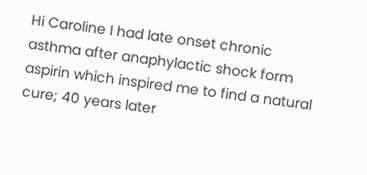Hi Caroline I had late onset chronic asthma after anaphylactic shock form aspirin which inspired me to find a natural cure; 40 years later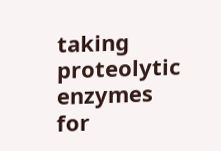taking proteolytic enzymes for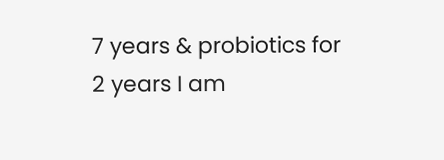7 years & probiotics for 2 years I am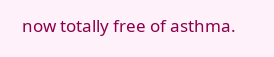now totally free of asthma.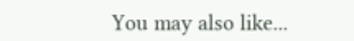You may also like...